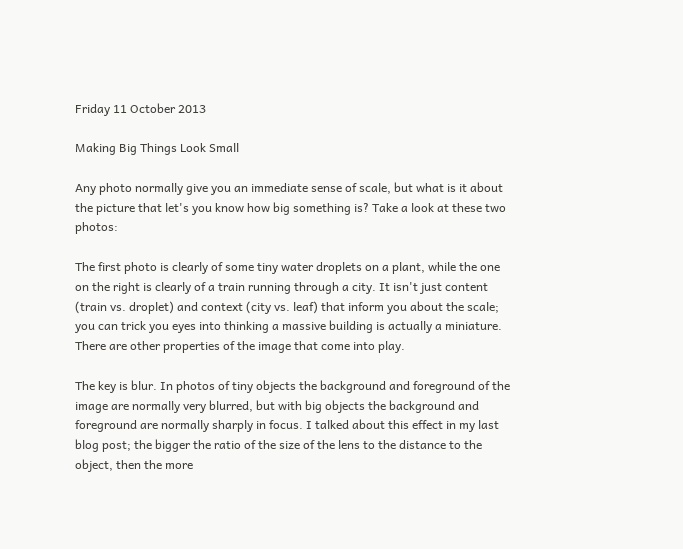Friday 11 October 2013

Making Big Things Look Small

Any photo normally give you an immediate sense of scale, but what is it about the picture that let's you know how big something is? Take a look at these two photos:

The first photo is clearly of some tiny water droplets on a plant, while the one on the right is clearly of a train running through a city. It isn't just content (train vs. droplet) and context (city vs. leaf) that inform you about the scale; you can trick you eyes into thinking a massive building is actually a miniature. There are other properties of the image that come into play.

The key is blur. In photos of tiny objects the background and foreground of the image are normally very blurred, but with big objects the background and foreground are normally sharply in focus. I talked about this effect in my last blog post; the bigger the ratio of the size of the lens to the distance to the object, then the more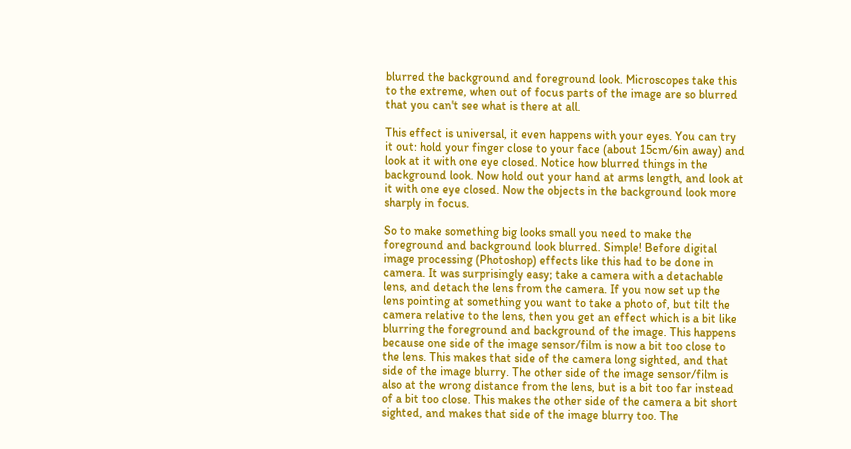blurred the background and foreground look. Microscopes take this to the extreme, when out of focus parts of the image are so blurred that you can't see what is there at all.

This effect is universal, it even happens with your eyes. You can try it out: hold your finger close to your face (about 15cm/6in away) and look at it with one eye closed. Notice how blurred things in the background look. Now hold out your hand at arms length, and look at it with one eye closed. Now the objects in the background look more sharply in focus.

So to make something big looks small you need to make the foreground and background look blurred. Simple! Before digital image processing (Photoshop) effects like this had to be done in camera. It was surprisingly easy; take a camera with a detachable lens, and detach the lens from the camera. If you now set up the lens pointing at something you want to take a photo of, but tilt the camera relative to the lens, then you get an effect which is a bit like blurring the foreground and background of the image. This happens because one side of the image sensor/film is now a bit too close to the lens. This makes that side of the camera long sighted, and that side of the image blurry. The other side of the image sensor/film is also at the wrong distance from the lens, but is a bit too far instead of a bit too close. This makes the other side of the camera a bit short sighted, and makes that side of the image blurry too. The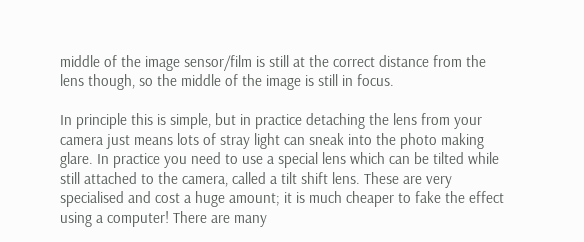middle of the image sensor/film is still at the correct distance from the lens though, so the middle of the image is still in focus.

In principle this is simple, but in practice detaching the lens from your camera just means lots of stray light can sneak into the photo making glare. In practice you need to use a special lens which can be tilted while still attached to the camera, called a tilt shift lens. These are very specialised and cost a huge amount; it is much cheaper to fake the effect using a computer! There are many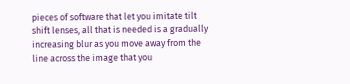pieces of software that let you imitate tilt shift lenses, all that is needed is a gradually increasing blur as you move away from the line across the image that you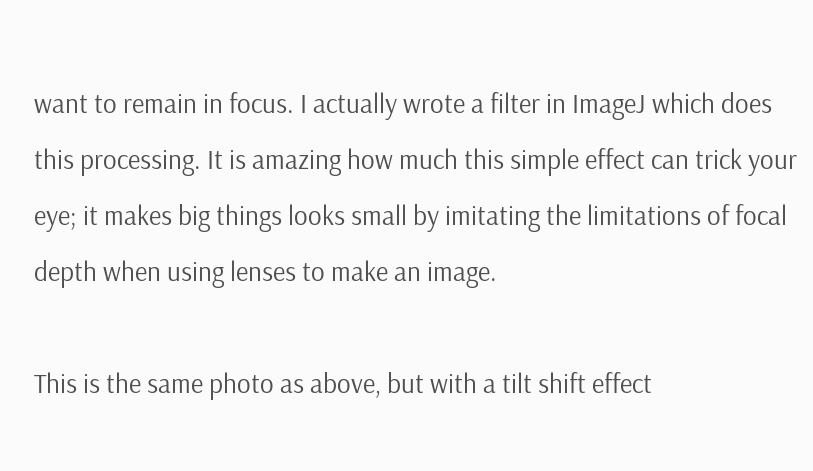want to remain in focus. I actually wrote a filter in ImageJ which does this processing. It is amazing how much this simple effect can trick your eye; it makes big things looks small by imitating the limitations of focal depth when using lenses to make an image.

This is the same photo as above, but with a tilt shift effect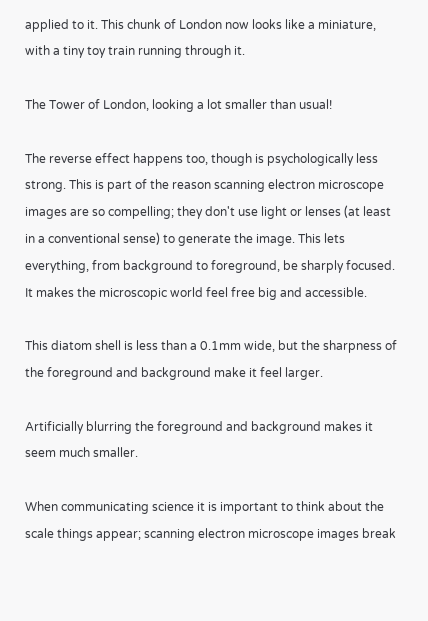applied to it. This chunk of London now looks like a miniature, with a tiny toy train running through it.

The Tower of London, looking a lot smaller than usual!

The reverse effect happens too, though is psychologically less strong. This is part of the reason scanning electron microscope images are so compelling; they don't use light or lenses (at least in a conventional sense) to generate the image. This lets everything, from background to foreground, be sharply focused. It makes the microscopic world feel free big and accessible.

This diatom shell is less than a 0.1mm wide, but the sharpness of the foreground and background make it feel larger.

Artificially blurring the foreground and background makes it seem much smaller.

When communicating science it is important to think about the scale things appear; scanning electron microscope images break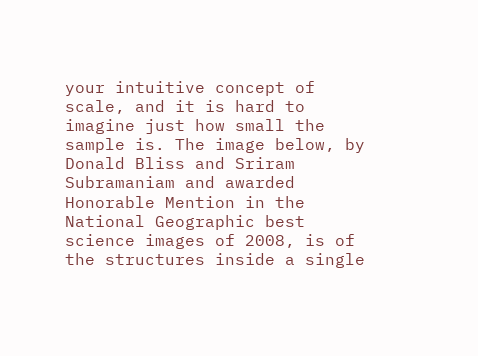your intuitive concept of scale, and it is hard to imagine just how small the sample is. The image below, by Donald Bliss and Sriram Subramaniam and awarded Honorable Mention in the National Geographic best science images of 2008, is of the structures inside a single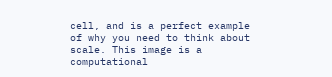cell, and is a perfect example of why you need to think about scale. This image is a computational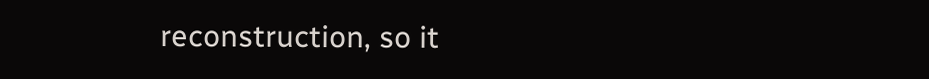reconstruction, so it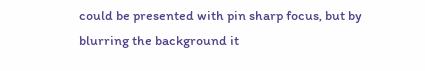could be presented with pin sharp focus, but by blurring the background it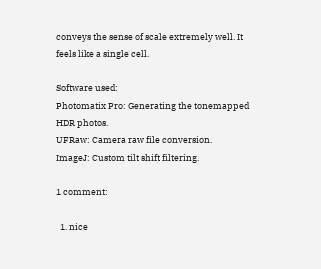conveys the sense of scale extremely well. It feels like a single cell.

Software used:
Photomatix Pro: Generating the tonemapped HDR photos.
UFRaw: Camera raw file conversion.
ImageJ: Custom tilt shift filtering.

1 comment:

  1. nice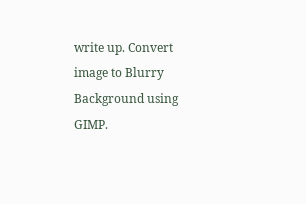write up. Convert image to Blurry Background using GIMP.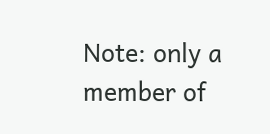Note: only a member of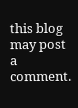this blog may post a comment.